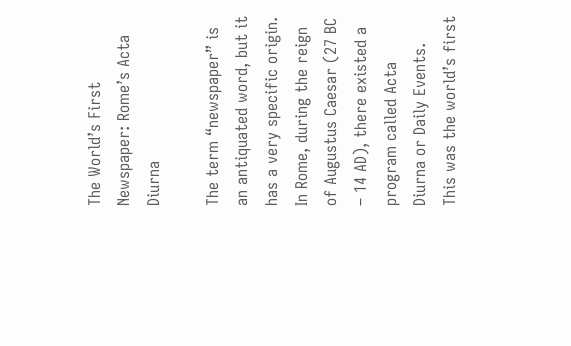The World’s First Newspaper: Rome’s Acta Diurna

The term “newspaper” is an antiquated word, but it has a very specific origin. In Rome, during the reign of Augustus Caesar (27 BC – 14 AD), there existed a program called Acta Diurna or Daily Events. This was the world’s first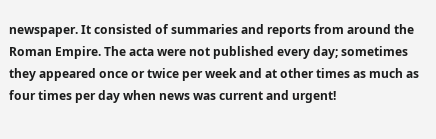newspaper. It consisted of summaries and reports from around the Roman Empire. The acta were not published every day; sometimes they appeared once or twice per week and at other times as much as four times per day when news was current and urgent!